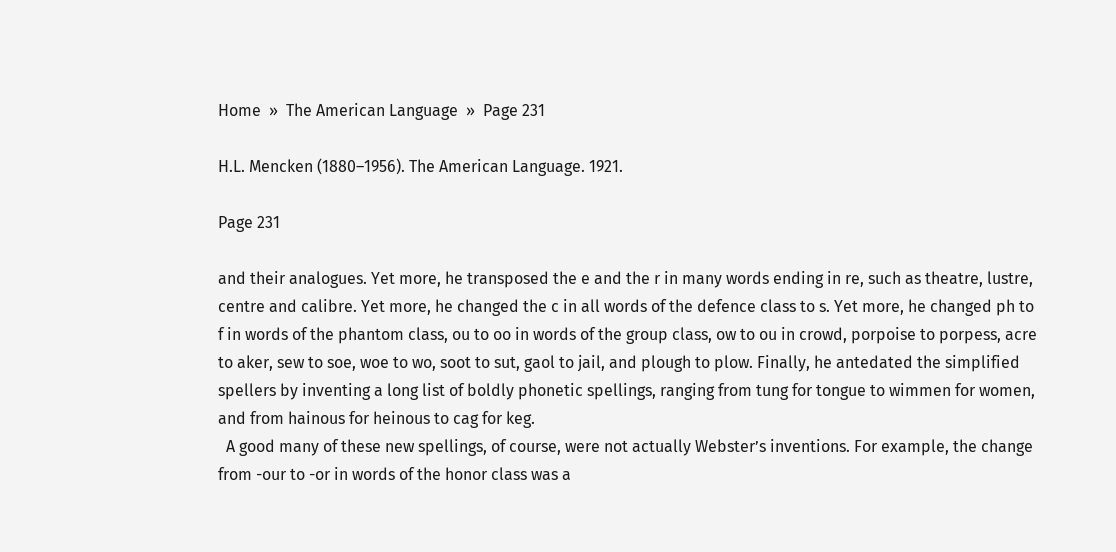Home  »  The American Language  »  Page 231

H.L. Mencken (1880–1956). The American Language. 1921.

Page 231

and their analogues. Yet more, he transposed the e and the r in many words ending in re, such as theatre, lustre, centre and calibre. Yet more, he changed the c in all words of the defence class to s. Yet more, he changed ph to f in words of the phantom class, ou to oo in words of the group class, ow to ou in crowd, porpoise to porpess, acre to aker, sew to soe, woe to wo, soot to sut, gaol to jail, and plough to plow. Finally, he antedated the simplified spellers by inventing a long list of boldly phonetic spellings, ranging from tung for tongue to wimmen for women, and from hainous for heinous to cag for keg.
  A good many of these new spellings, of course, were not actually Webster’s inventions. For example, the change from -our to -or in words of the honor class was a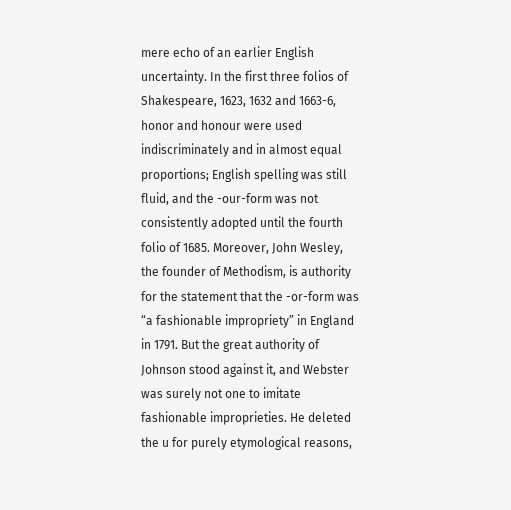mere echo of an earlier English uncertainty. In the first three folios of Shakespeare, 1623, 1632 and 1663-6, honor and honour were used indiscriminately and in almost equal proportions; English spelling was still fluid, and the -our-form was not consistently adopted until the fourth folio of 1685. Moreover, John Wesley, the founder of Methodism, is authority for the statement that the -or-form was “a fashionable impropriety” in England in 1791. But the great authority of Johnson stood against it, and Webster was surely not one to imitate fashionable improprieties. He deleted the u for purely etymological reasons,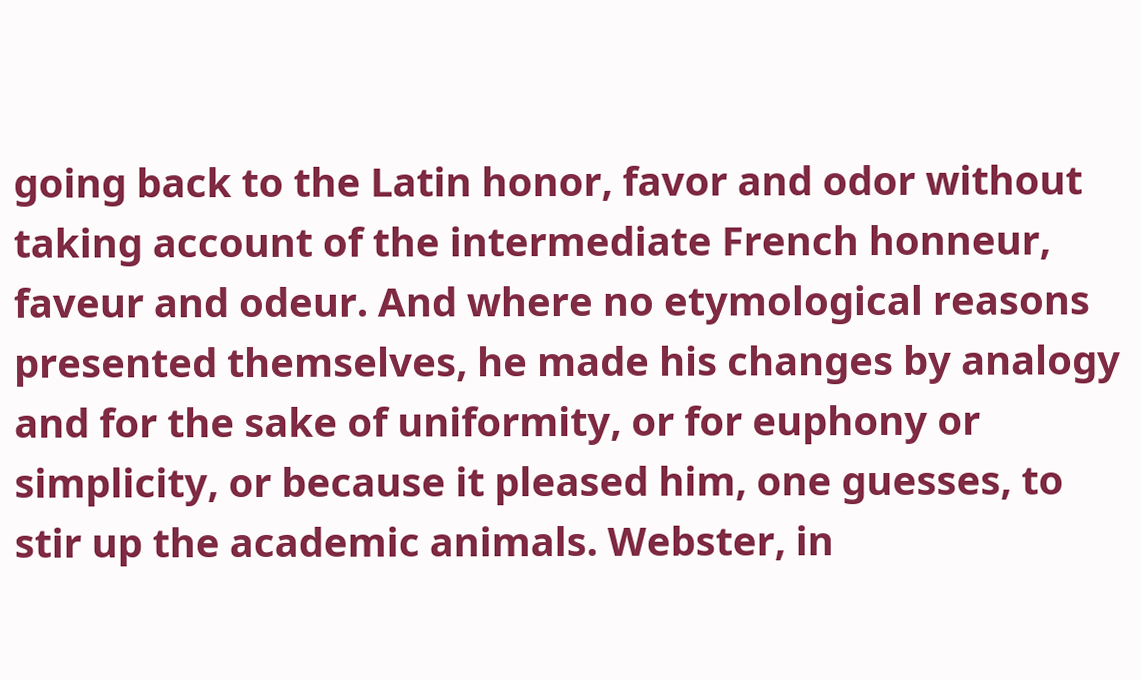going back to the Latin honor, favor and odor without taking account of the intermediate French honneur, faveur and odeur. And where no etymological reasons presented themselves, he made his changes by analogy and for the sake of uniformity, or for euphony or simplicity, or because it pleased him, one guesses, to stir up the academic animals. Webster, in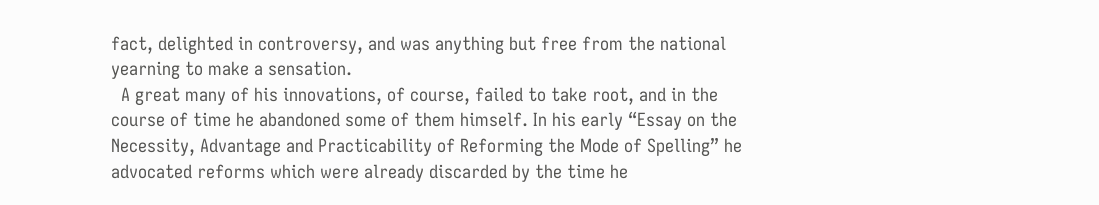fact, delighted in controversy, and was anything but free from the national yearning to make a sensation.
  A great many of his innovations, of course, failed to take root, and in the course of time he abandoned some of them himself. In his early “Essay on the Necessity, Advantage and Practicability of Reforming the Mode of Spelling” he advocated reforms which were already discarded by the time he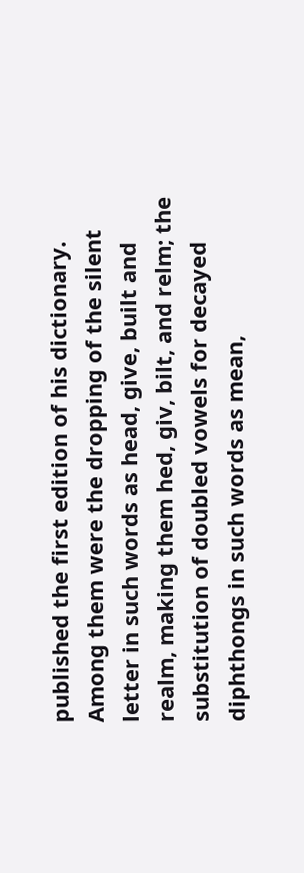published the first edition of his dictionary. Among them were the dropping of the silent letter in such words as head, give, built and realm, making them hed, giv, bilt, and relm; the substitution of doubled vowels for decayed diphthongs in such words as mean,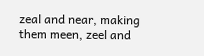zeal and near, making them meen, zeel and